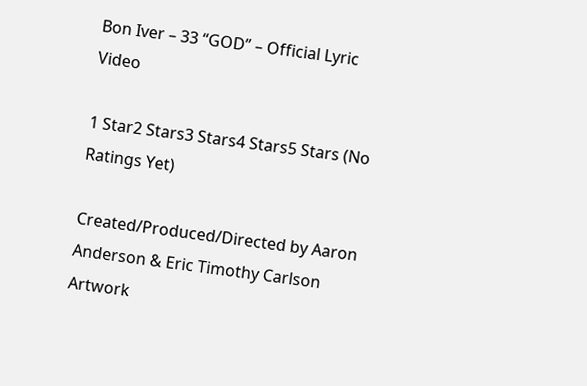Bon Iver – 33 “GOD” – Official Lyric Video

1 Star2 Stars3 Stars4 Stars5 Stars (No Ratings Yet)

Created/Produced/Directed by Aaron Anderson & Eric Timothy Carlson
Artwork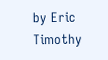by Eric Timothy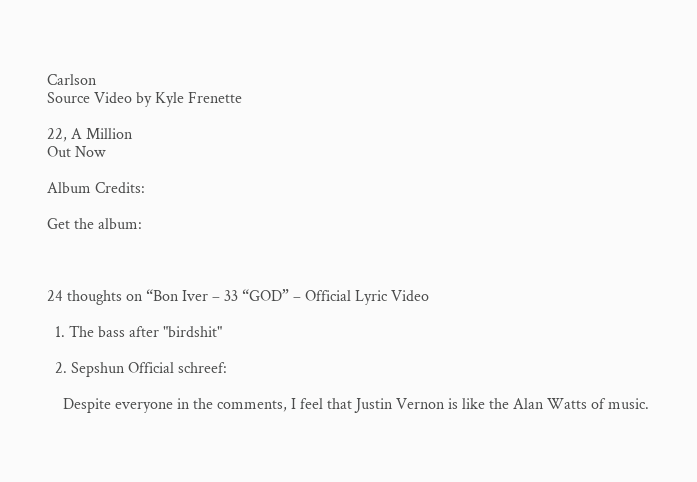Carlson
Source Video by Kyle Frenette

22, A Million
Out Now

Album Credits:

Get the album:



24 thoughts on “Bon Iver – 33 “GOD” – Official Lyric Video

  1. The bass after "birdshit"

  2. Sepshun Official schreef:

    Despite everyone in the comments, I feel that Justin Vernon is like the Alan Watts of music.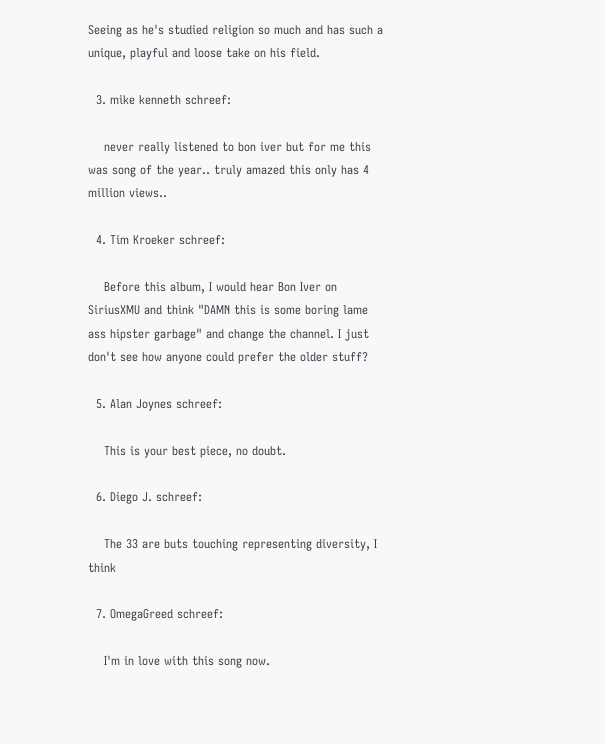Seeing as he's studied religion so much and has such a unique, playful and loose take on his field.

  3. mike kenneth schreef:

    never really listened to bon iver but for me this was song of the year.. truly amazed this only has 4 million views..

  4. Tim Kroeker schreef:

    Before this album, I would hear Bon Iver on SiriusXMU and think "DAMN this is some boring lame ass hipster garbage" and change the channel. I just don't see how anyone could prefer the older stuff?

  5. Alan Joynes schreef:

    This is your best piece, no doubt.

  6. Diego J. schreef:

    The 33 are buts touching representing diversity, I think

  7. OmegaGreed schreef:

    I'm in love with this song now.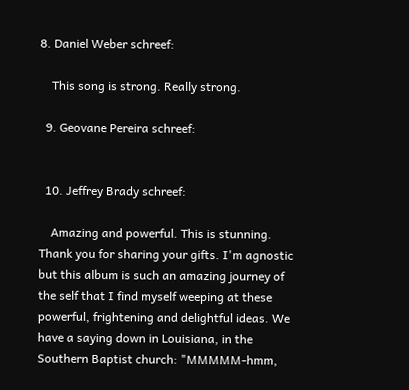8. Daniel Weber schreef:

    This song is strong. Really strong.

  9. Geovane Pereira schreef:


  10. Jeffrey Brady schreef:

    Amazing and powerful. This is stunning. Thank you for sharing your gifts. I'm agnostic but this album is such an amazing journey of the self that I find myself weeping at these powerful, frightening and delightful ideas. We have a saying down in Louisiana, in the Southern Baptist church: "MMMMM-hmm,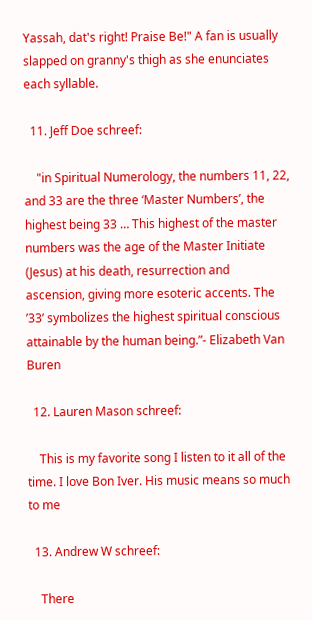Yassah, dat's right! Praise Be!" A fan is usually slapped on granny's thigh as she enunciates each syllable.

  11. Jeff Doe schreef:

    "in Spiritual Numerology, the numbers 11, 22, and 33 are the three ‘Master Numbers’, the highest being 33 … This highest of the master numbers was the age of the Master Initiate (Jesus) at his death, resurrection and ascension, giving more esoteric accents. The ’33’ symbolizes the highest spiritual conscious attainable by the human being.”- Elizabeth Van Buren

  12. Lauren Mason schreef:

    This is my favorite song I listen to it all of the time. I love Bon Iver. His music means so much to me

  13. Andrew W schreef:

    There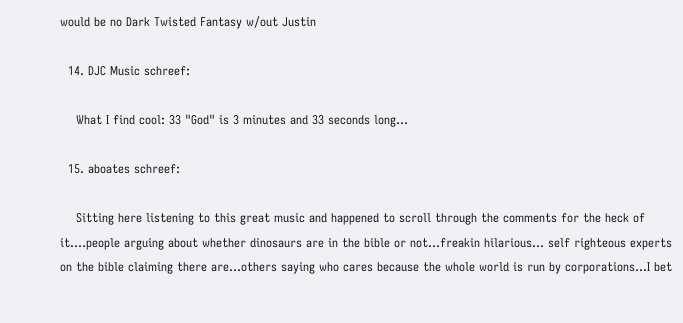would be no Dark Twisted Fantasy w/out Justin

  14. DJC Music schreef:

    What I find cool: 33 "God" is 3 minutes and 33 seconds long…

  15. aboates schreef:

    Sitting here listening to this great music and happened to scroll through the comments for the heck of it….people arguing about whether dinosaurs are in the bible or not…freakin hilarious… self righteous experts on the bible claiming there are…others saying who cares because the whole world is run by corporations…I bet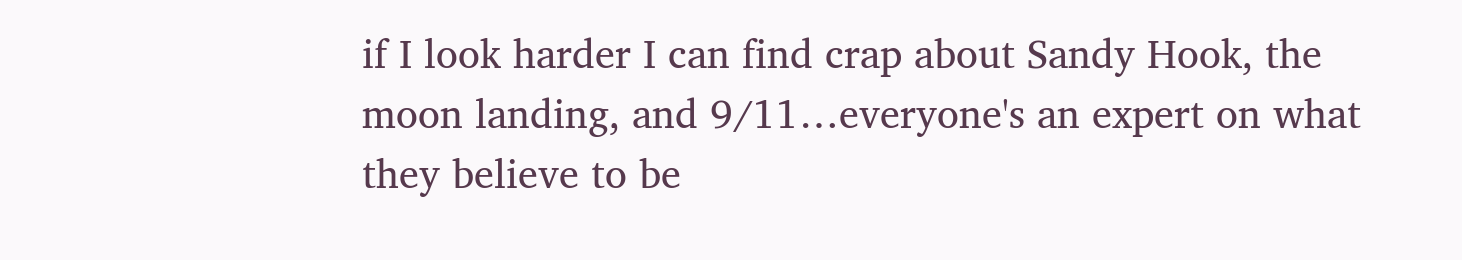if I look harder I can find crap about Sandy Hook, the moon landing, and 9/11…everyone's an expert on what they believe to be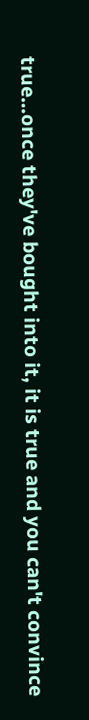true…once they've bought into it, it is true and you can't convince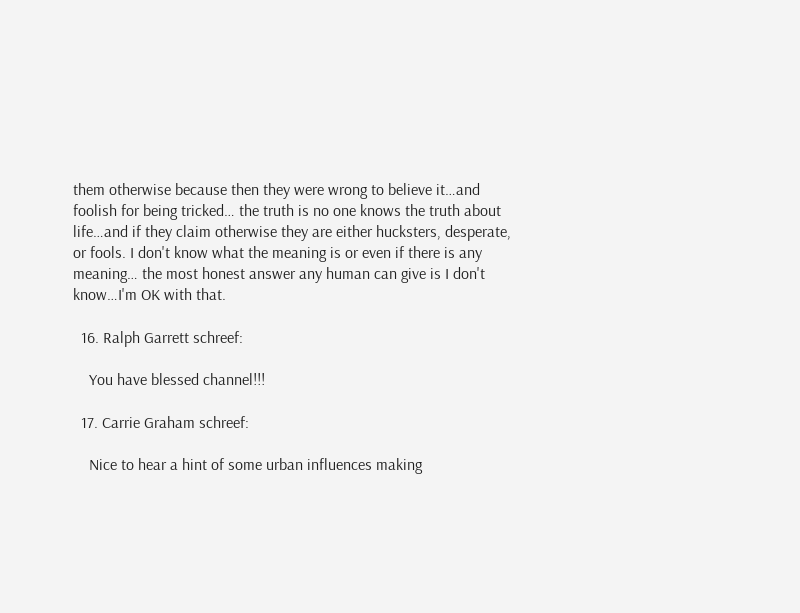them otherwise because then they were wrong to believe it…and foolish for being tricked… the truth is no one knows the truth about life…and if they claim otherwise they are either hucksters, desperate, or fools. I don't know what the meaning is or even if there is any meaning… the most honest answer any human can give is I don't know…I'm OK with that.

  16. Ralph Garrett schreef:

    You have blessed channel!!!

  17. Carrie Graham schreef:

    Nice to hear a hint of some urban influences making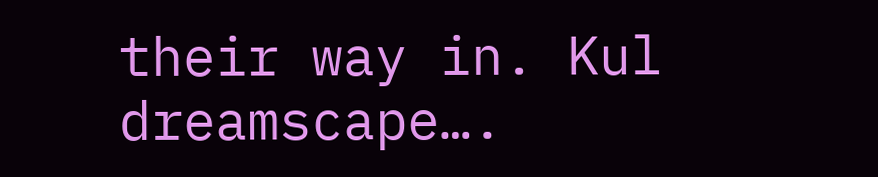their way in. Kul dreamscape….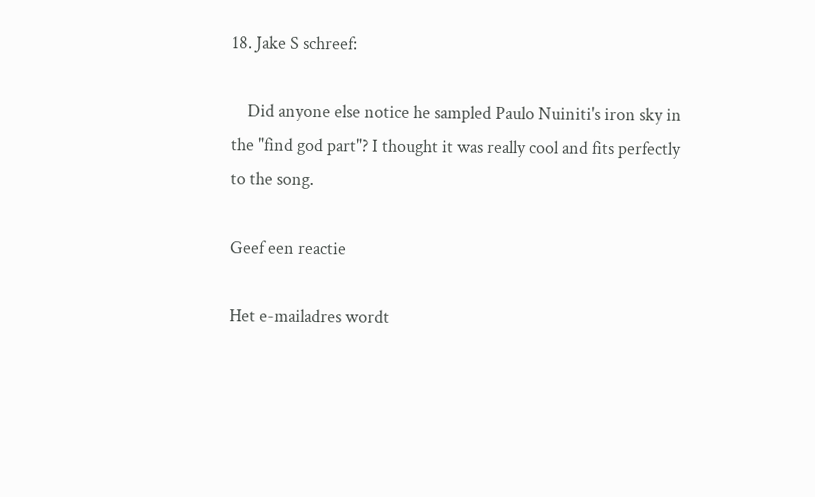18. Jake S schreef:

    Did anyone else notice he sampled Paulo Nuiniti's iron sky in the "find god part"? I thought it was really cool and fits perfectly to the song.

Geef een reactie

Het e-mailadres wordt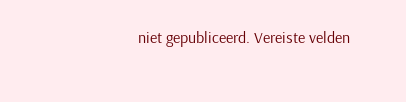niet gepubliceerd. Vereiste velden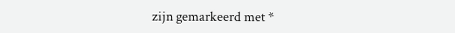zijn gemarkeerd met *